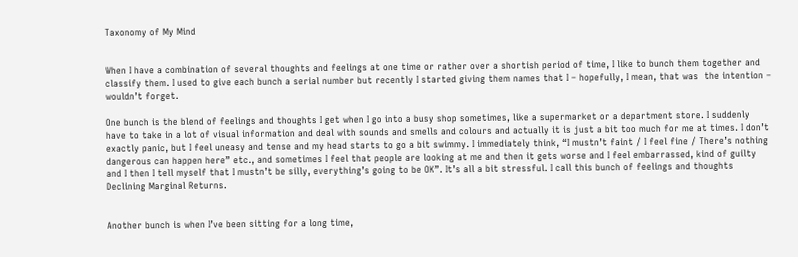Taxonomy of My Mind


When I have a combination of several thoughts and feelings at one time or rather over a shortish period of time, I like to bunch them together and classify them. I used to give each bunch a serial number but recently I started giving them names that I – hopefully, I mean, that was  the intention – wouldn’t forget.

One bunch is the blend of feelings and thoughts I get when I go into a busy shop sometimes, like a supermarket or a department store. I suddenly have to take in a lot of visual information and deal with sounds and smells and colours and actually it is just a bit too much for me at times. I don’t exactly panic, but I feel uneasy and tense and my head starts to go a bit swimmy. I immediately think, “I mustn’t faint / I feel fine / There’s nothing dangerous can happen here” etc., and sometimes I feel that people are looking at me and then it gets worse and I feel embarrassed, kind of guilty and I then I tell myself that I mustn’t be silly, everything’s going to be OK”. It’s all a bit stressful. I call this bunch of feelings and thoughts Declining Marginal Returns.


Another bunch is when I’ve been sitting for a long time,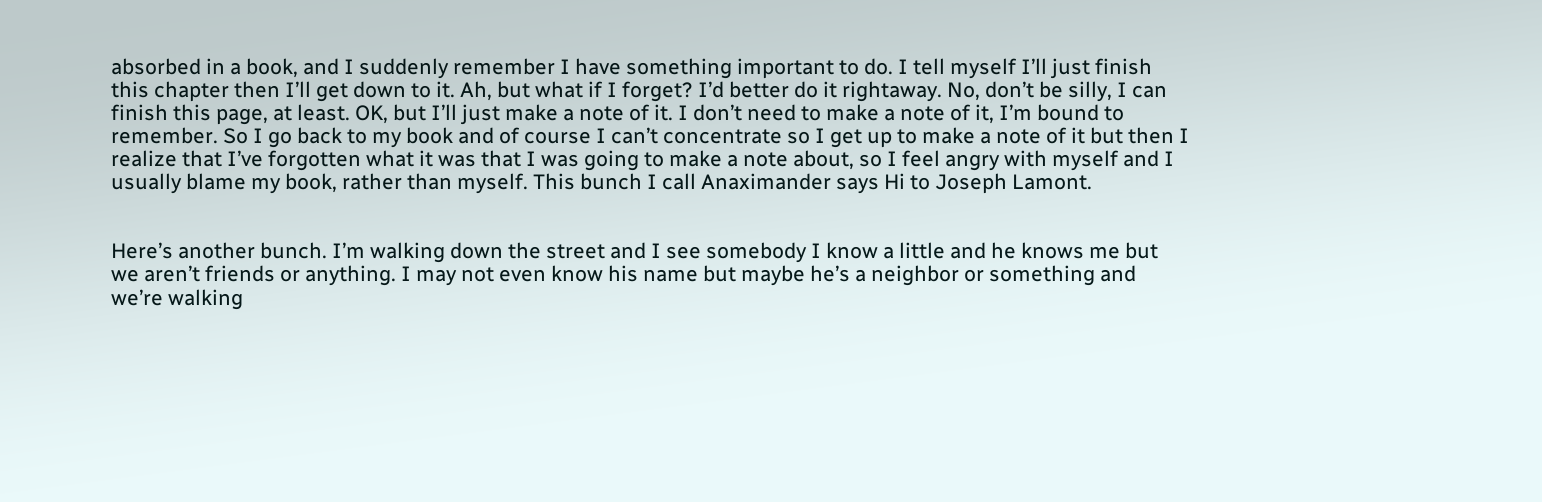absorbed in a book, and I suddenly remember I have something important to do. I tell myself I’ll just finish this chapter then I’ll get down to it. Ah, but what if I forget? I’d better do it rightaway. No, don’t be silly, I can finish this page, at least. OK, but I’ll just make a note of it. I don’t need to make a note of it, I’m bound to remember. So I go back to my book and of course I can’t concentrate so I get up to make a note of it but then I realize that I’ve forgotten what it was that I was going to make a note about, so I feel angry with myself and I usually blame my book, rather than myself. This bunch I call Anaximander says Hi to Joseph Lamont.


Here’s another bunch. I’m walking down the street and I see somebody I know a little and he knows me but we aren’t friends or anything. I may not even know his name but maybe he’s a neighbor or something and we’re walking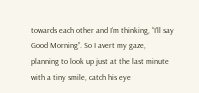towards each other and I’m thinking, “I’ll say Good Morning”. So I avert my gaze, planning to look up just at the last minute with a tiny smile, catch his eye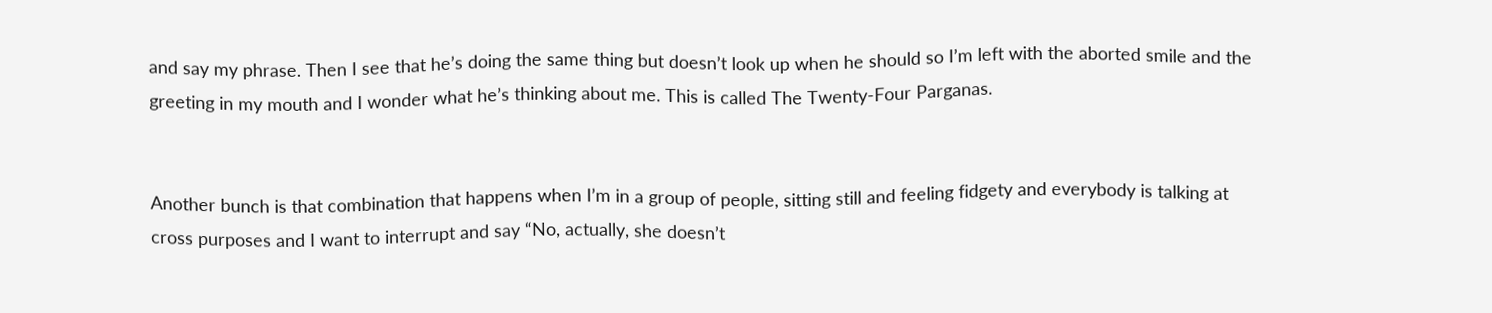and say my phrase. Then I see that he’s doing the same thing but doesn’t look up when he should so I’m left with the aborted smile and the greeting in my mouth and I wonder what he’s thinking about me. This is called The Twenty-Four Parganas.


Another bunch is that combination that happens when I’m in a group of people, sitting still and feeling fidgety and everybody is talking at cross purposes and I want to interrupt and say “No, actually, she doesn’t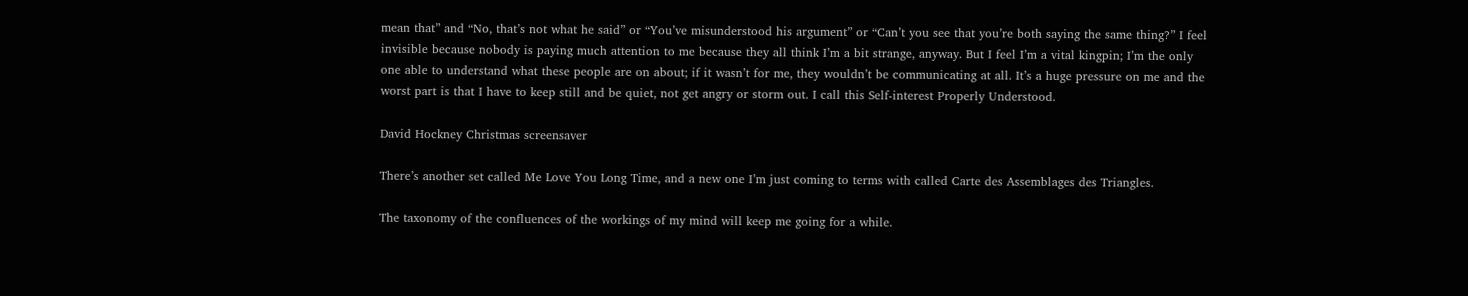mean that” and “No, that’s not what he said” or “You’ve misunderstood his argument” or “Can’t you see that you’re both saying the same thing?” I feel invisible because nobody is paying much attention to me because they all think I’m a bit strange, anyway. But I feel I’m a vital kingpin; I’m the only one able to understand what these people are on about; if it wasn’t for me, they wouldn’t be communicating at all. It’s a huge pressure on me and the worst part is that I have to keep still and be quiet, not get angry or storm out. I call this Self-interest Properly Understood.

David Hockney Christmas screensaver

There’s another set called Me Love You Long Time, and a new one I’m just coming to terms with called Carte des Assemblages des Triangles.

The taxonomy of the confluences of the workings of my mind will keep me going for a while.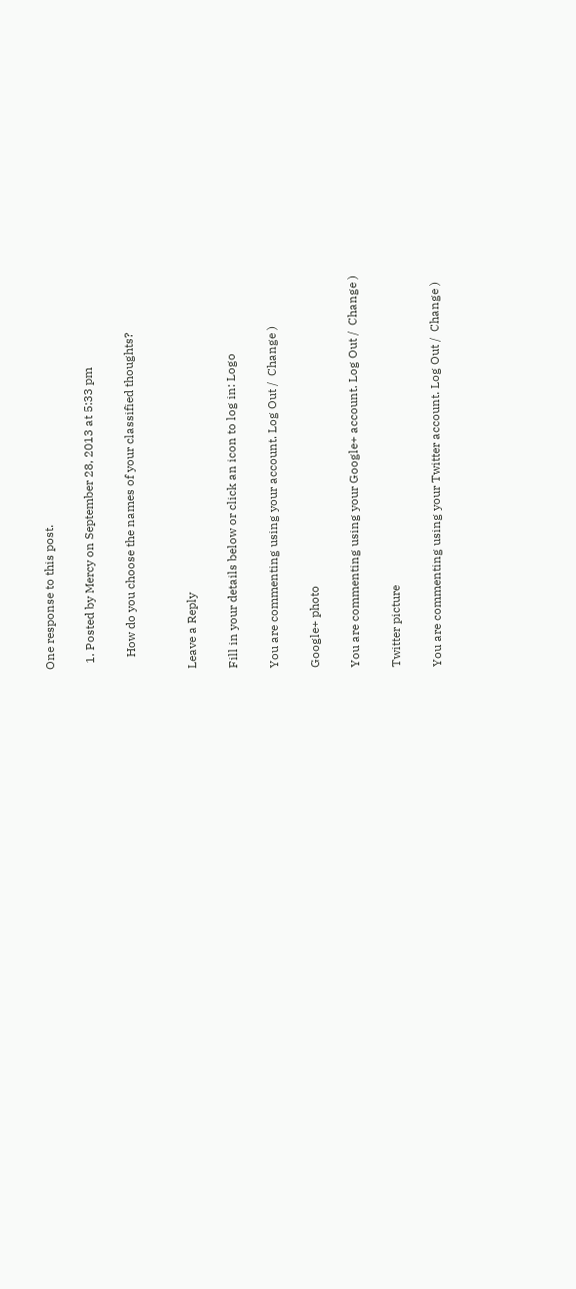One response to this post.

  1. Posted by Mercy on September 28, 2013 at 5:33 pm

    How do you choose the names of your classified thoughts?


Leave a Reply

Fill in your details below or click an icon to log in: Logo

You are commenting using your account. Log Out /  Change )

Google+ photo

You are commenting using your Google+ account. Log Out /  Change )

Twitter picture

You are commenting using your Twitter account. Log Out /  Change )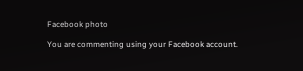Facebook photo

You are commenting using your Facebook account.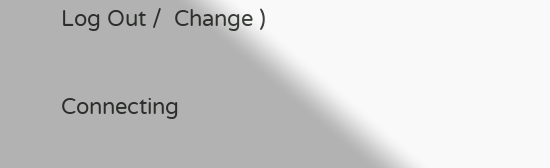Log Out /  Change )


Connecting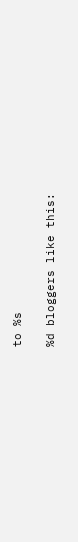to %s

%d bloggers like this: